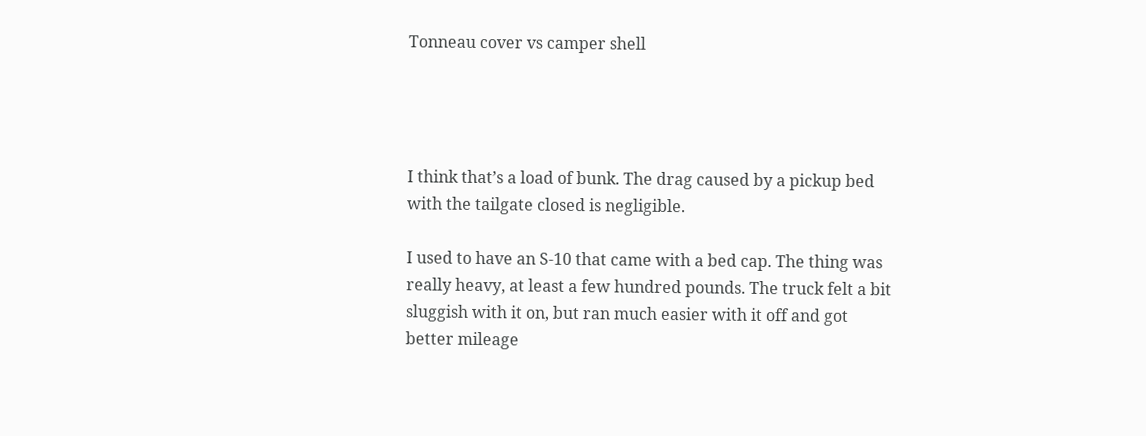Tonneau cover vs camper shell




I think that’s a load of bunk. The drag caused by a pickup bed with the tailgate closed is negligible.

I used to have an S-10 that came with a bed cap. The thing was really heavy, at least a few hundred pounds. The truck felt a bit sluggish with it on, but ran much easier with it off and got better mileage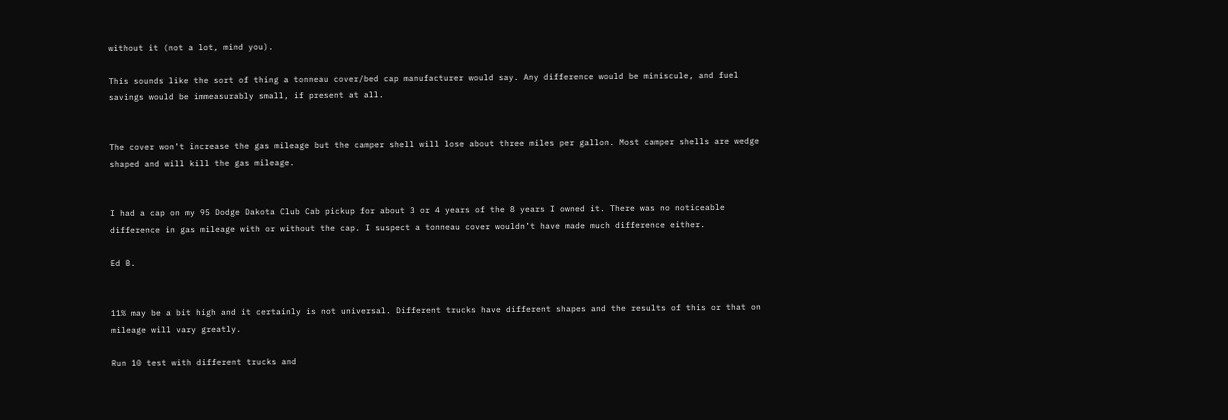without it (not a lot, mind you).

This sounds like the sort of thing a tonneau cover/bed cap manufacturer would say. Any difference would be miniscule, and fuel savings would be immeasurably small, if present at all.


The cover won’t increase the gas mileage but the camper shell will lose about three miles per gallon. Most camper shells are wedge shaped and will kill the gas mileage.


I had a cap on my 95 Dodge Dakota Club Cab pickup for about 3 or 4 years of the 8 years I owned it. There was no noticeable difference in gas mileage with or without the cap. I suspect a tonneau cover wouldn’t have made much difference either.

Ed B.


11% may be a bit high and it certainly is not universal. Different trucks have different shapes and the results of this or that on mileage will vary greatly.

Run 10 test with different trucks and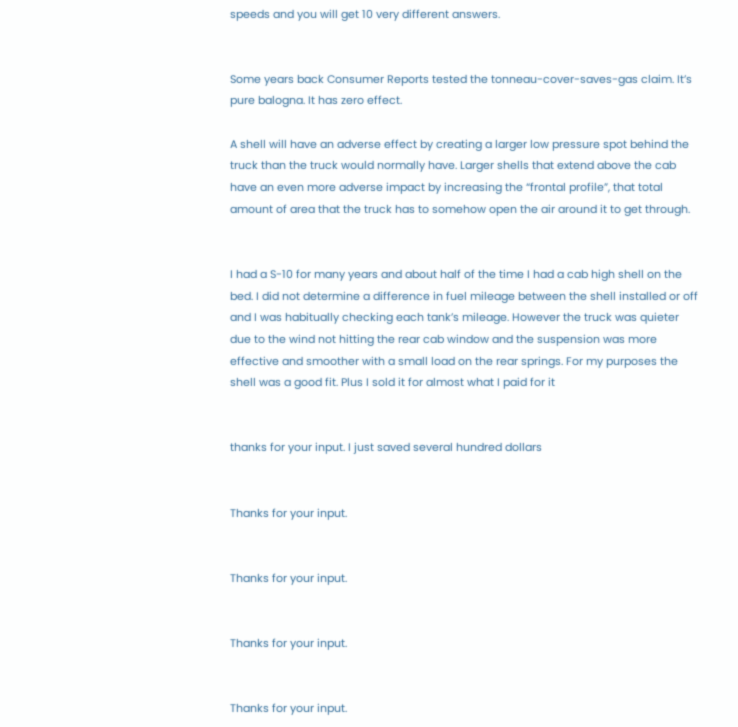speeds and you will get 10 very different answers.


Some years back Consumer Reports tested the tonneau-cover-saves-gas claim. It’s pure balogna. It has zero effect.

A shell will have an adverse effect by creating a larger low pressure spot behind the truck than the truck would normally have. Larger shells that extend above the cab have an even more adverse impact by increasing the “frontal profile”, that total amount of area that the truck has to somehow open the air around it to get through.


I had a S-10 for many years and about half of the time I had a cab high shell on the bed. I did not determine a difference in fuel mileage between the shell installed or off and I was habitually checking each tank’s mileage. However the truck was quieter due to the wind not hitting the rear cab window and the suspension was more effective and smoother with a small load on the rear springs. For my purposes the shell was a good fit. Plus I sold it for almost what I paid for it


thanks for your input. I just saved several hundred dollars


Thanks for your input.


Thanks for your input.


Thanks for your input.


Thanks for your input.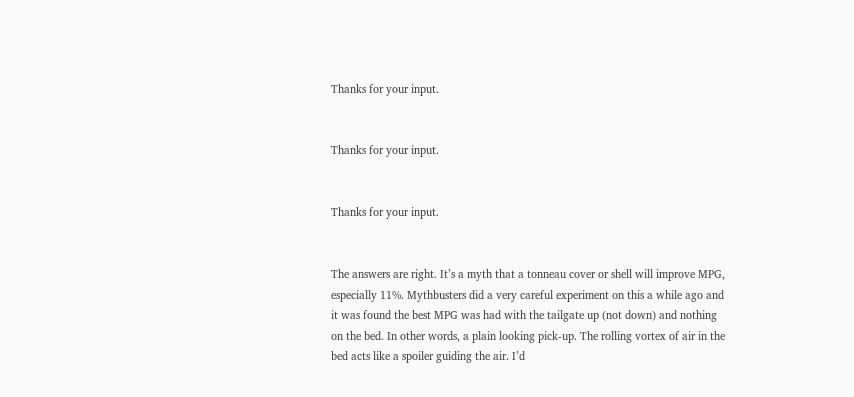Thanks for your input.


Thanks for your input.


Thanks for your input.


The answers are right. It’s a myth that a tonneau cover or shell will improve MPG, especially 11%. Mythbusters did a very careful experiment on this a while ago and it was found the best MPG was had with the tailgate up (not down) and nothing on the bed. In other words, a plain looking pick-up. The rolling vortex of air in the bed acts like a spoiler guiding the air. I’d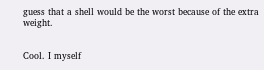guess that a shell would be the worst because of the extra weight.


Cool. I myself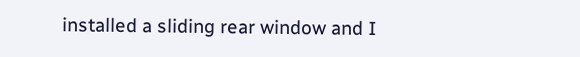installed a sliding rear window and I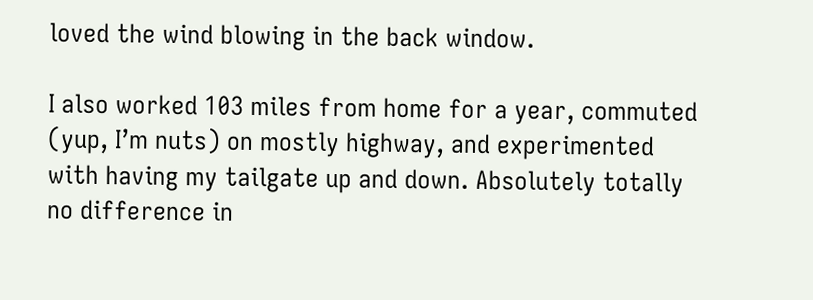loved the wind blowing in the back window.

I also worked 103 miles from home for a year, commuted (yup, I’m nuts) on mostly highway, and experimented with having my tailgate up and down. Absolutely totally no difference in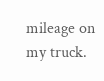mileage on my truck.